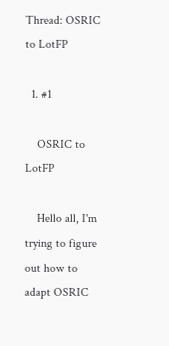Thread: OSRIC to LotFP

  1. #1

    OSRIC to LotFP

    Hello all, I'm trying to figure out how to adapt OSRIC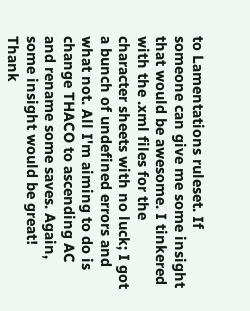to Lamentations ruleset. If someone can give me some insight that would be awesome. I tinkered with the .xml files for the character sheets with no luck; I got a bunch of undefined errors and what not. All I'm aiming to do is change THACO to ascending AC and rename some saves. Again, some insight would be great! Thank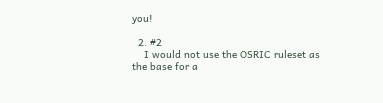you!

  2. #2
    I would not use the OSRIC ruleset as the base for a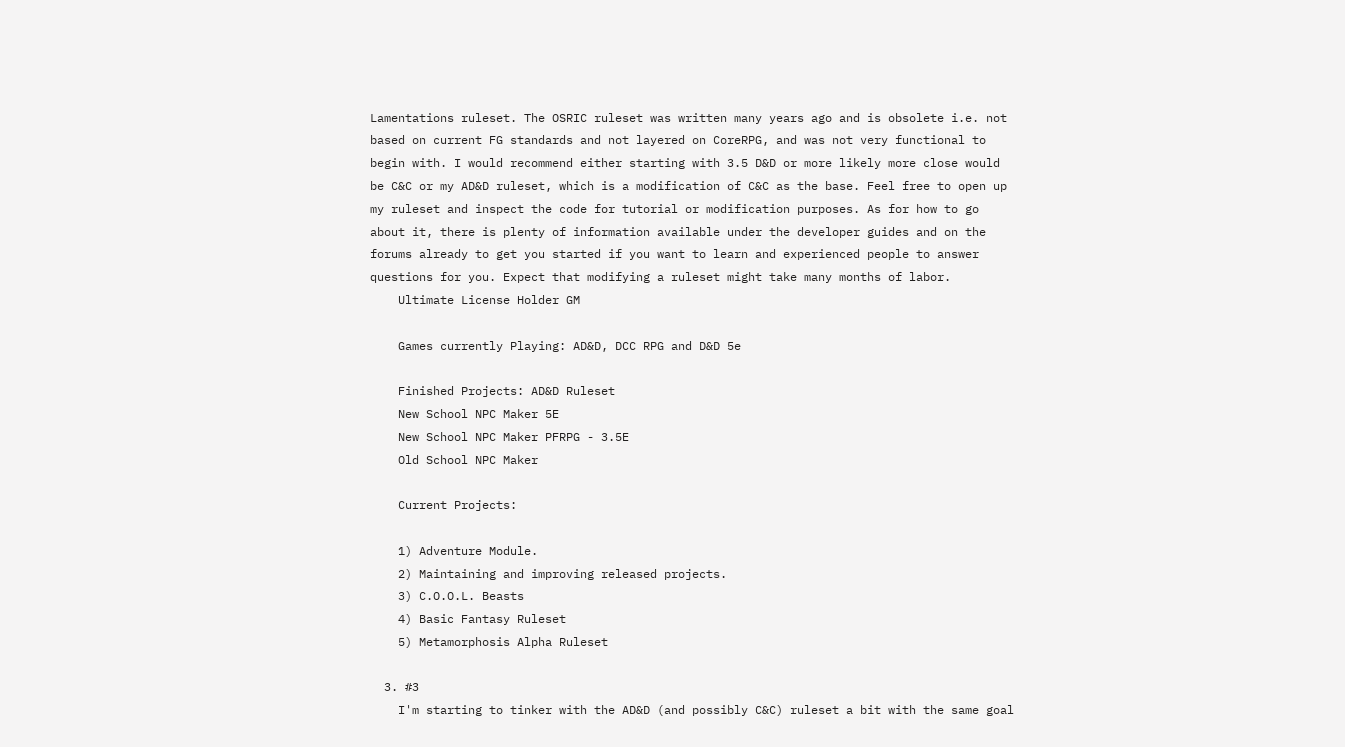Lamentations ruleset. The OSRIC ruleset was written many years ago and is obsolete i.e. not based on current FG standards and not layered on CoreRPG, and was not very functional to begin with. I would recommend either starting with 3.5 D&D or more likely more close would be C&C or my AD&D ruleset, which is a modification of C&C as the base. Feel free to open up my ruleset and inspect the code for tutorial or modification purposes. As for how to go about it, there is plenty of information available under the developer guides and on the forums already to get you started if you want to learn and experienced people to answer questions for you. Expect that modifying a ruleset might take many months of labor.
    Ultimate License Holder GM

    Games currently Playing: AD&D, DCC RPG and D&D 5e

    Finished Projects: AD&D Ruleset
    New School NPC Maker 5E
    New School NPC Maker PFRPG - 3.5E
    Old School NPC Maker

    Current Projects:

    1) Adventure Module.
    2) Maintaining and improving released projects.
    3) C.O.O.L. Beasts
    4) Basic Fantasy Ruleset
    5) Metamorphosis Alpha Ruleset

  3. #3
    I'm starting to tinker with the AD&D (and possibly C&C) ruleset a bit with the same goal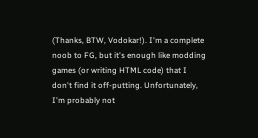(Thanks, BTW, Vodokar!). I'm a complete noob to FG, but it's enough like modding games (or writing HTML code) that I don't find it off-putting. Unfortunately, I'm probably not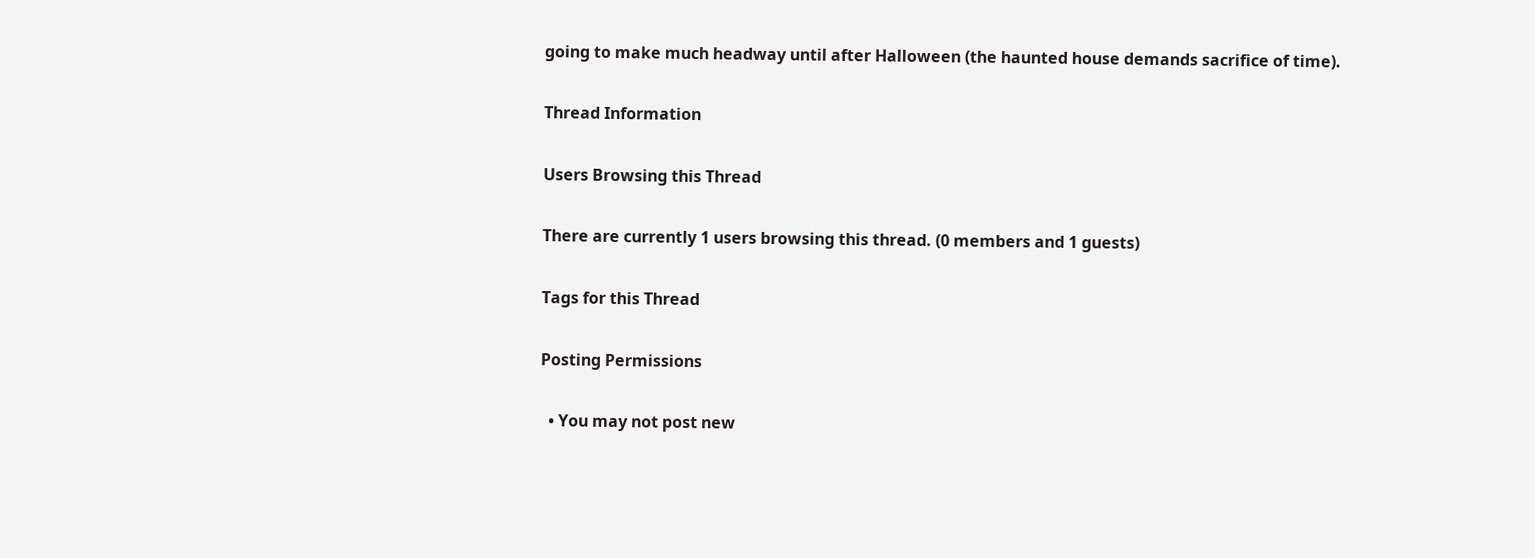going to make much headway until after Halloween (the haunted house demands sacrifice of time).

Thread Information

Users Browsing this Thread

There are currently 1 users browsing this thread. (0 members and 1 guests)

Tags for this Thread

Posting Permissions

  • You may not post new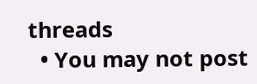threads
  • You may not post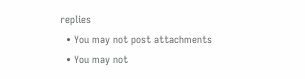replies
  • You may not post attachments
  • You may not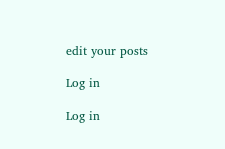edit your posts

Log in

Log in